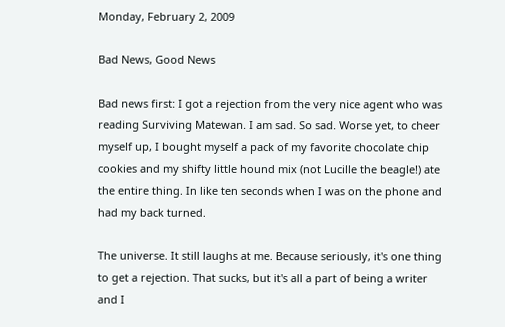Monday, February 2, 2009

Bad News, Good News

Bad news first: I got a rejection from the very nice agent who was reading Surviving Matewan. I am sad. So sad. Worse yet, to cheer myself up, I bought myself a pack of my favorite chocolate chip cookies and my shifty little hound mix (not Lucille the beagle!) ate the entire thing. In like ten seconds when I was on the phone and had my back turned.

The universe. It still laughs at me. Because seriously, it's one thing to get a rejection. That sucks, but it's all a part of being a writer and I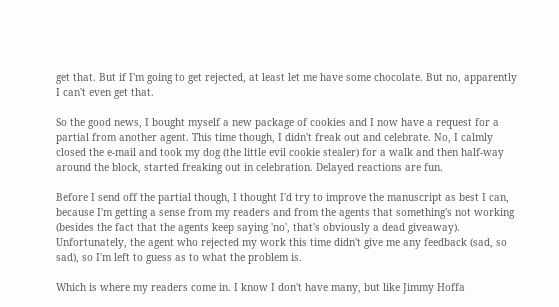get that. But if I'm going to get rejected, at least let me have some chocolate. But no, apparently I can't even get that.

So the good news, I bought myself a new package of cookies and I now have a request for a partial from another agent. This time though, I didn't freak out and celebrate. No, I calmly closed the e-mail and took my dog (the little evil cookie stealer) for a walk and then half-way around the block, started freaking out in celebration. Delayed reactions are fun.

Before I send off the partial though, I thought I'd try to improve the manuscript as best I can, because I'm getting a sense from my readers and from the agents that something's not working (besides the fact that the agents keep saying 'no', that's obviously a dead giveaway). Unfortunately, the agent who rejected my work this time didn't give me any feedback (sad, so sad), so I'm left to guess as to what the problem is.

Which is where my readers come in. I know I don't have many, but like Jimmy Hoffa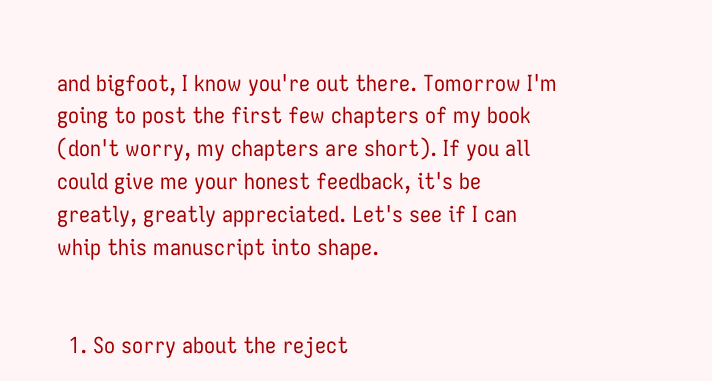and bigfoot, I know you're out there. Tomorrow I'm going to post the first few chapters of my book (don't worry, my chapters are short). If you all could give me your honest feedback, it's be greatly, greatly appreciated. Let's see if I can whip this manuscript into shape.


  1. So sorry about the reject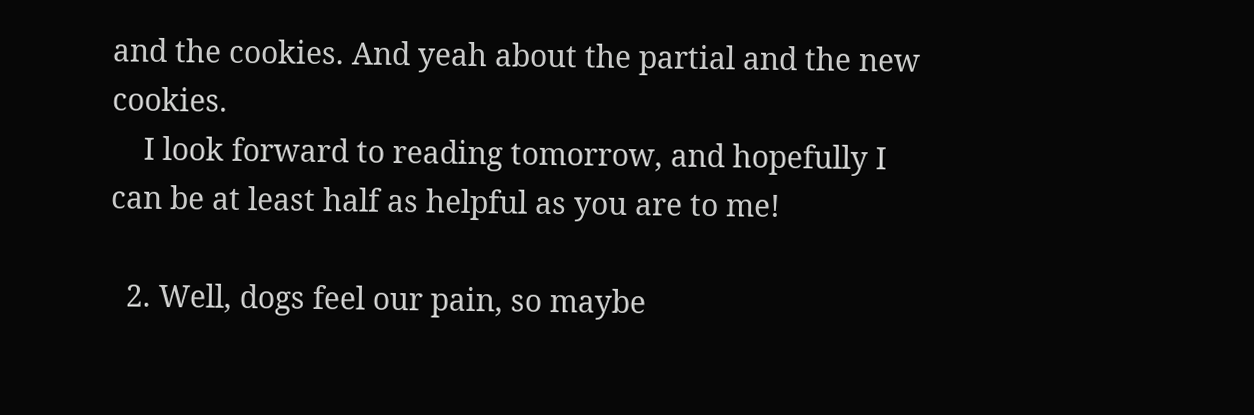and the cookies. And yeah about the partial and the new cookies.
    I look forward to reading tomorrow, and hopefully I can be at least half as helpful as you are to me!

  2. Well, dogs feel our pain, so maybe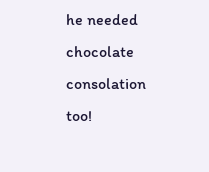he needed chocolate consolation too!